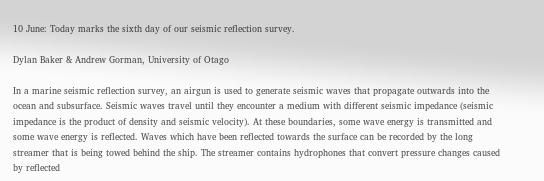10 June: Today marks the sixth day of our seismic reflection survey.

Dylan Baker & Andrew Gorman, University of Otago

In a marine seismic reflection survey, an airgun is used to generate seismic waves that propagate outwards into the ocean and subsurface. Seismic waves travel until they encounter a medium with different seismic impedance (seismic impedance is the product of density and seismic velocity). At these boundaries, some wave energy is transmitted and some wave energy is reflected. Waves which have been reflected towards the surface can be recorded by the long streamer that is being towed behind the ship. The streamer contains hydrophones that convert pressure changes caused by reflected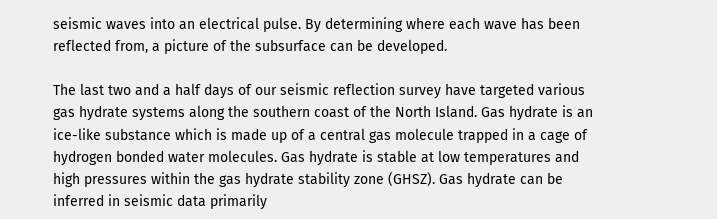seismic waves into an electrical pulse. By determining where each wave has been reflected from, a picture of the subsurface can be developed.

The last two and a half days of our seismic reflection survey have targeted various gas hydrate systems along the southern coast of the North Island. Gas hydrate is an ice-like substance which is made up of a central gas molecule trapped in a cage of hydrogen bonded water molecules. Gas hydrate is stable at low temperatures and high pressures within the gas hydrate stability zone (GHSZ). Gas hydrate can be inferred in seismic data primarily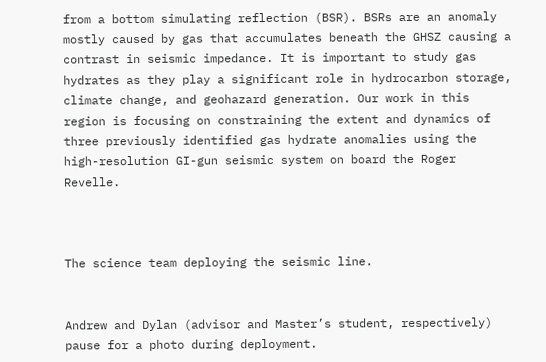from a bottom simulating reflection (BSR). BSRs are an anomaly mostly caused by gas that accumulates beneath the GHSZ causing a contrast in seismic impedance. It is important to study gas hydrates as they play a significant role in hydrocarbon storage, climate change, and geohazard generation. Our work in this region is focusing on constraining the extent and dynamics of three previously identified gas hydrate anomalies using the high-resolution GI-gun seismic system on board the Roger Revelle.



The science team deploying the seismic line.


Andrew and Dylan (advisor and Master’s student, respectively) pause for a photo during deployment.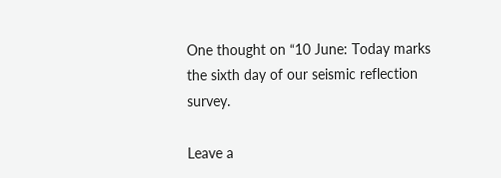One thought on “10 June: Today marks the sixth day of our seismic reflection survey.

Leave a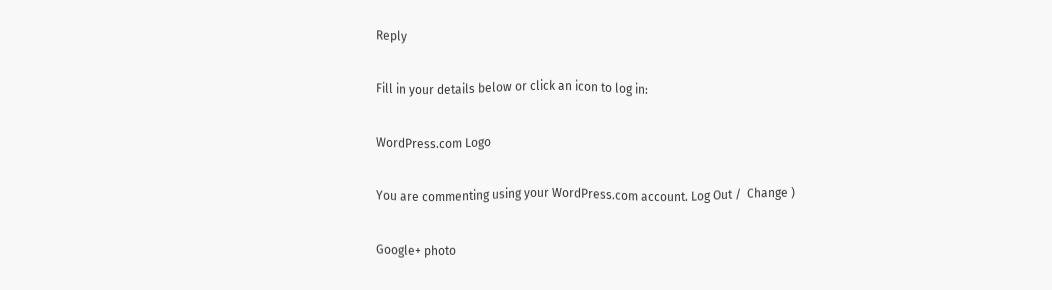Reply

Fill in your details below or click an icon to log in:

WordPress.com Logo

You are commenting using your WordPress.com account. Log Out /  Change )

Google+ photo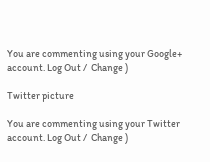You are commenting using your Google+ account. Log Out /  Change )

Twitter picture

You are commenting using your Twitter account. Log Out /  Change )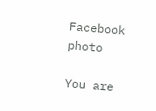Facebook photo

You are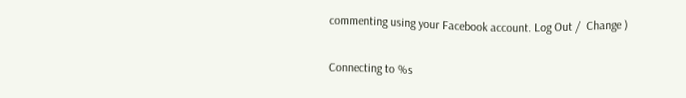commenting using your Facebook account. Log Out /  Change )

Connecting to %s